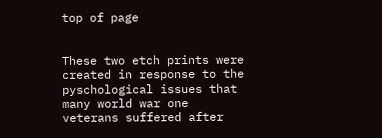top of page


These two etch prints were created in response to the pyschological issues that many world war one veterans suffered after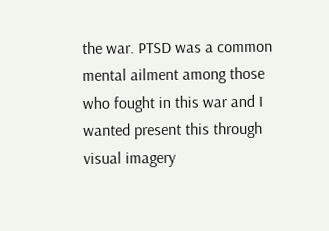the war. PTSD was a common mental ailment among those who fought in this war and I wanted present this through visual imagery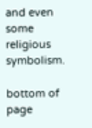and even some religious symbolism.

bottom of page